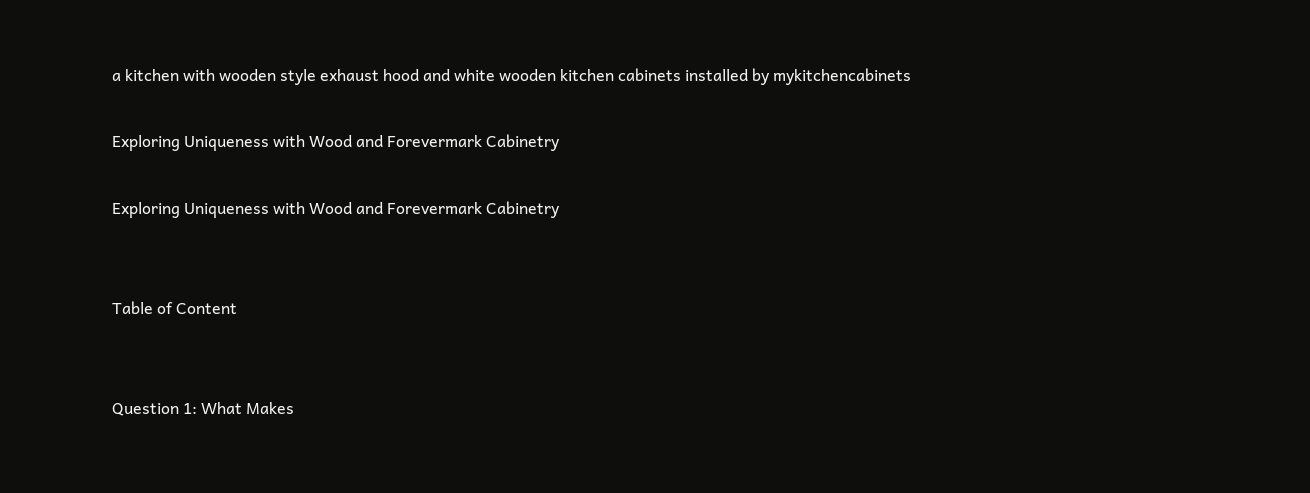a kitchen with wooden style exhaust hood and white wooden kitchen cabinets installed by mykitchencabinets

Exploring Uniqueness with Wood and Forevermark Cabinetry

Exploring Uniqueness with Wood and Forevermark Cabinetry


Table of Content


Question 1: What Makes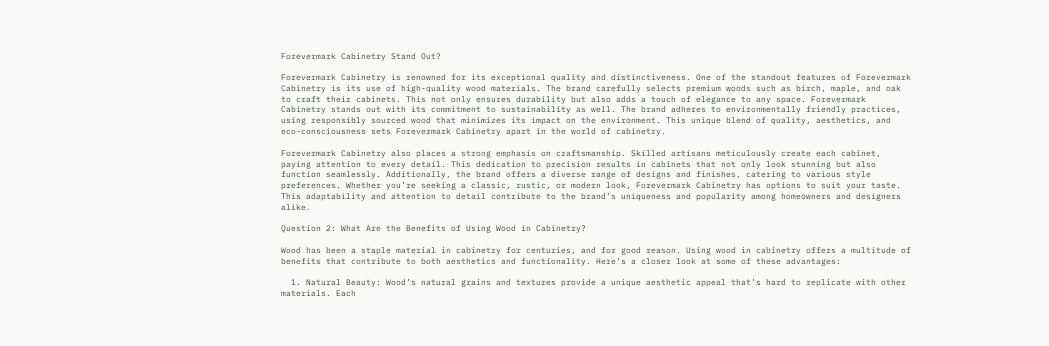Forevermark Cabinetry Stand Out?

Forevermark Cabinetry is renowned for its exceptional quality and distinctiveness. One of the standout features of Forevermark Cabinetry is its use of high-quality wood materials. The brand carefully selects premium woods such as birch, maple, and oak to craft their cabinets. This not only ensures durability but also adds a touch of elegance to any space. Forevermark Cabinetry stands out with its commitment to sustainability as well. The brand adheres to environmentally friendly practices, using responsibly sourced wood that minimizes its impact on the environment. This unique blend of quality, aesthetics, and eco-consciousness sets Forevermark Cabinetry apart in the world of cabinetry.

Forevermark Cabinetry also places a strong emphasis on craftsmanship. Skilled artisans meticulously create each cabinet, paying attention to every detail. This dedication to precision results in cabinets that not only look stunning but also function seamlessly. Additionally, the brand offers a diverse range of designs and finishes, catering to various style preferences. Whether you’re seeking a classic, rustic, or modern look, Forevermark Cabinetry has options to suit your taste. This adaptability and attention to detail contribute to the brand’s uniqueness and popularity among homeowners and designers alike.

Question 2: What Are the Benefits of Using Wood in Cabinetry?

Wood has been a staple material in cabinetry for centuries, and for good reason. Using wood in cabinetry offers a multitude of benefits that contribute to both aesthetics and functionality. Here’s a closer look at some of these advantages:

  1. Natural Beauty: Wood’s natural grains and textures provide a unique aesthetic appeal that’s hard to replicate with other materials. Each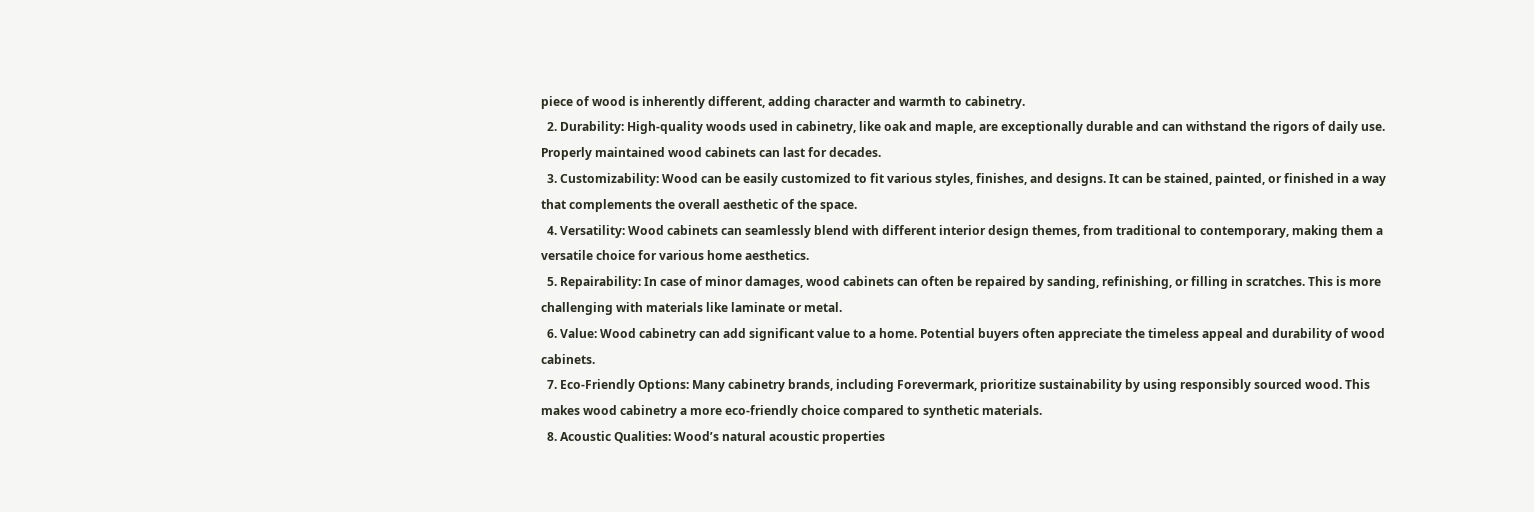piece of wood is inherently different, adding character and warmth to cabinetry.
  2. Durability: High-quality woods used in cabinetry, like oak and maple, are exceptionally durable and can withstand the rigors of daily use. Properly maintained wood cabinets can last for decades.
  3. Customizability: Wood can be easily customized to fit various styles, finishes, and designs. It can be stained, painted, or finished in a way that complements the overall aesthetic of the space.
  4. Versatility: Wood cabinets can seamlessly blend with different interior design themes, from traditional to contemporary, making them a versatile choice for various home aesthetics.
  5. Repairability: In case of minor damages, wood cabinets can often be repaired by sanding, refinishing, or filling in scratches. This is more challenging with materials like laminate or metal.
  6. Value: Wood cabinetry can add significant value to a home. Potential buyers often appreciate the timeless appeal and durability of wood cabinets.
  7. Eco-Friendly Options: Many cabinetry brands, including Forevermark, prioritize sustainability by using responsibly sourced wood. This makes wood cabinetry a more eco-friendly choice compared to synthetic materials.
  8. Acoustic Qualities: Wood’s natural acoustic properties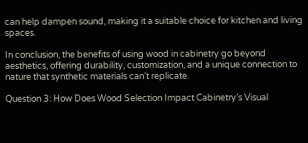can help dampen sound, making it a suitable choice for kitchen and living spaces.

In conclusion, the benefits of using wood in cabinetry go beyond aesthetics, offering durability, customization, and a unique connection to nature that synthetic materials can’t replicate.

Question 3: How Does Wood Selection Impact Cabinetry’s Visual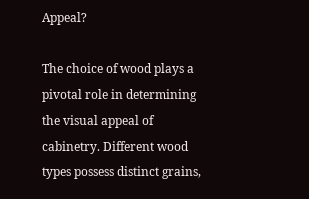Appeal?

The choice of wood plays a pivotal role in determining the visual appeal of cabinetry. Different wood types possess distinct grains,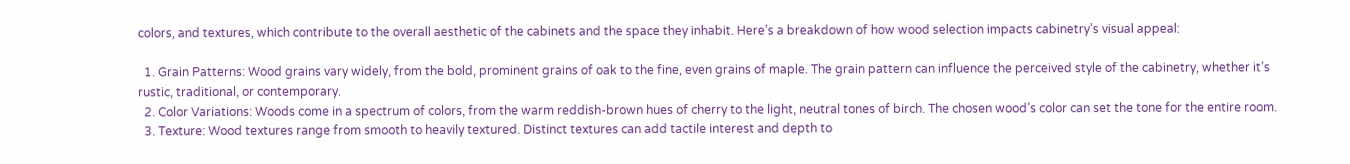colors, and textures, which contribute to the overall aesthetic of the cabinets and the space they inhabit. Here’s a breakdown of how wood selection impacts cabinetry’s visual appeal:

  1. Grain Patterns: Wood grains vary widely, from the bold, prominent grains of oak to the fine, even grains of maple. The grain pattern can influence the perceived style of the cabinetry, whether it’s rustic, traditional, or contemporary.
  2. Color Variations: Woods come in a spectrum of colors, from the warm reddish-brown hues of cherry to the light, neutral tones of birch. The chosen wood’s color can set the tone for the entire room.
  3. Texture: Wood textures range from smooth to heavily textured. Distinct textures can add tactile interest and depth to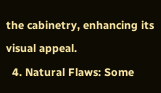the cabinetry, enhancing its visual appeal.
  4. Natural Flaws: Some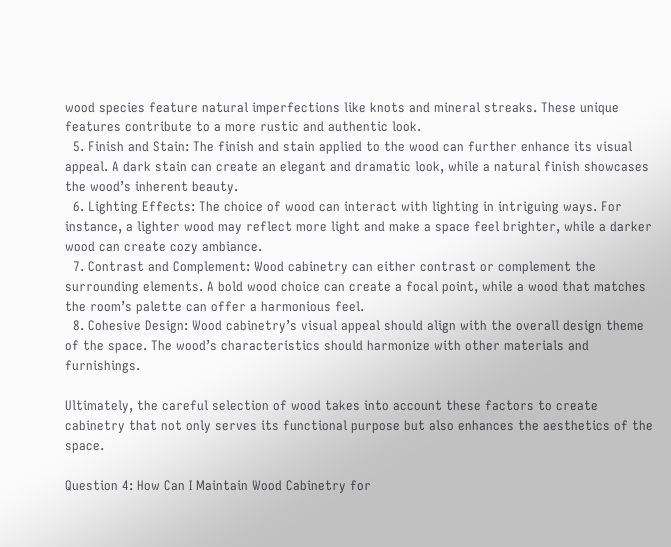wood species feature natural imperfections like knots and mineral streaks. These unique features contribute to a more rustic and authentic look.
  5. Finish and Stain: The finish and stain applied to the wood can further enhance its visual appeal. A dark stain can create an elegant and dramatic look, while a natural finish showcases the wood’s inherent beauty.
  6. Lighting Effects: The choice of wood can interact with lighting in intriguing ways. For instance, a lighter wood may reflect more light and make a space feel brighter, while a darker wood can create cozy ambiance.
  7. Contrast and Complement: Wood cabinetry can either contrast or complement the surrounding elements. A bold wood choice can create a focal point, while a wood that matches the room’s palette can offer a harmonious feel.
  8. Cohesive Design: Wood cabinetry’s visual appeal should align with the overall design theme of the space. The wood’s characteristics should harmonize with other materials and furnishings.

Ultimately, the careful selection of wood takes into account these factors to create cabinetry that not only serves its functional purpose but also enhances the aesthetics of the space.

Question 4: How Can I Maintain Wood Cabinetry for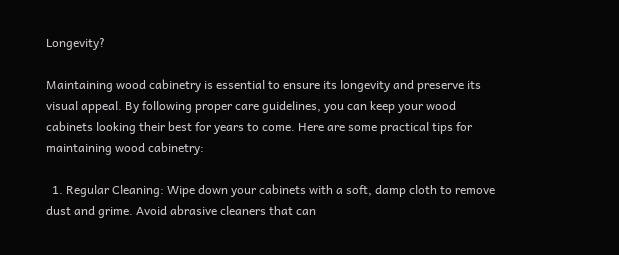Longevity?

Maintaining wood cabinetry is essential to ensure its longevity and preserve its visual appeal. By following proper care guidelines, you can keep your wood cabinets looking their best for years to come. Here are some practical tips for maintaining wood cabinetry:

  1. Regular Cleaning: Wipe down your cabinets with a soft, damp cloth to remove dust and grime. Avoid abrasive cleaners that can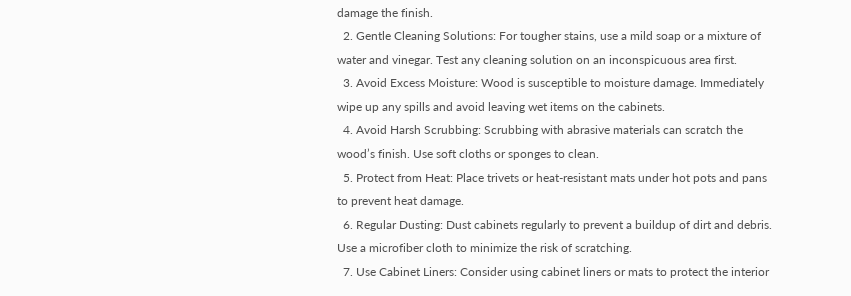damage the finish.
  2. Gentle Cleaning Solutions: For tougher stains, use a mild soap or a mixture of water and vinegar. Test any cleaning solution on an inconspicuous area first.
  3. Avoid Excess Moisture: Wood is susceptible to moisture damage. Immediately wipe up any spills and avoid leaving wet items on the cabinets.
  4. Avoid Harsh Scrubbing: Scrubbing with abrasive materials can scratch the wood’s finish. Use soft cloths or sponges to clean.
  5. Protect from Heat: Place trivets or heat-resistant mats under hot pots and pans to prevent heat damage.
  6. Regular Dusting: Dust cabinets regularly to prevent a buildup of dirt and debris. Use a microfiber cloth to minimize the risk of scratching.
  7. Use Cabinet Liners: Consider using cabinet liners or mats to protect the interior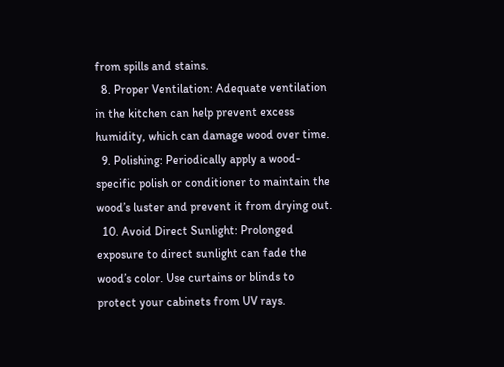from spills and stains.
  8. Proper Ventilation: Adequate ventilation in the kitchen can help prevent excess humidity, which can damage wood over time.
  9. Polishing: Periodically apply a wood-specific polish or conditioner to maintain the wood’s luster and prevent it from drying out.
  10. Avoid Direct Sunlight: Prolonged exposure to direct sunlight can fade the wood’s color. Use curtains or blinds to protect your cabinets from UV rays.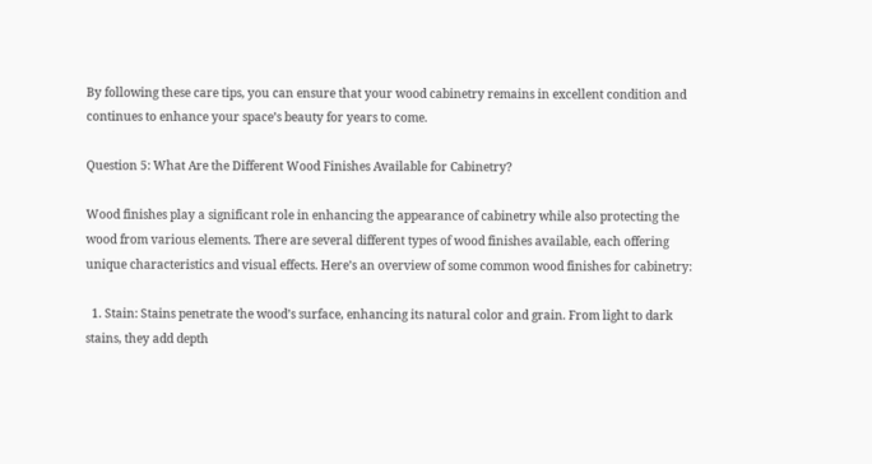By following these care tips, you can ensure that your wood cabinetry remains in excellent condition and continues to enhance your space’s beauty for years to come.

Question 5: What Are the Different Wood Finishes Available for Cabinetry?

Wood finishes play a significant role in enhancing the appearance of cabinetry while also protecting the wood from various elements. There are several different types of wood finishes available, each offering unique characteristics and visual effects. Here’s an overview of some common wood finishes for cabinetry:

  1. Stain: Stains penetrate the wood’s surface, enhancing its natural color and grain. From light to dark stains, they add depth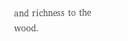and richness to the wood.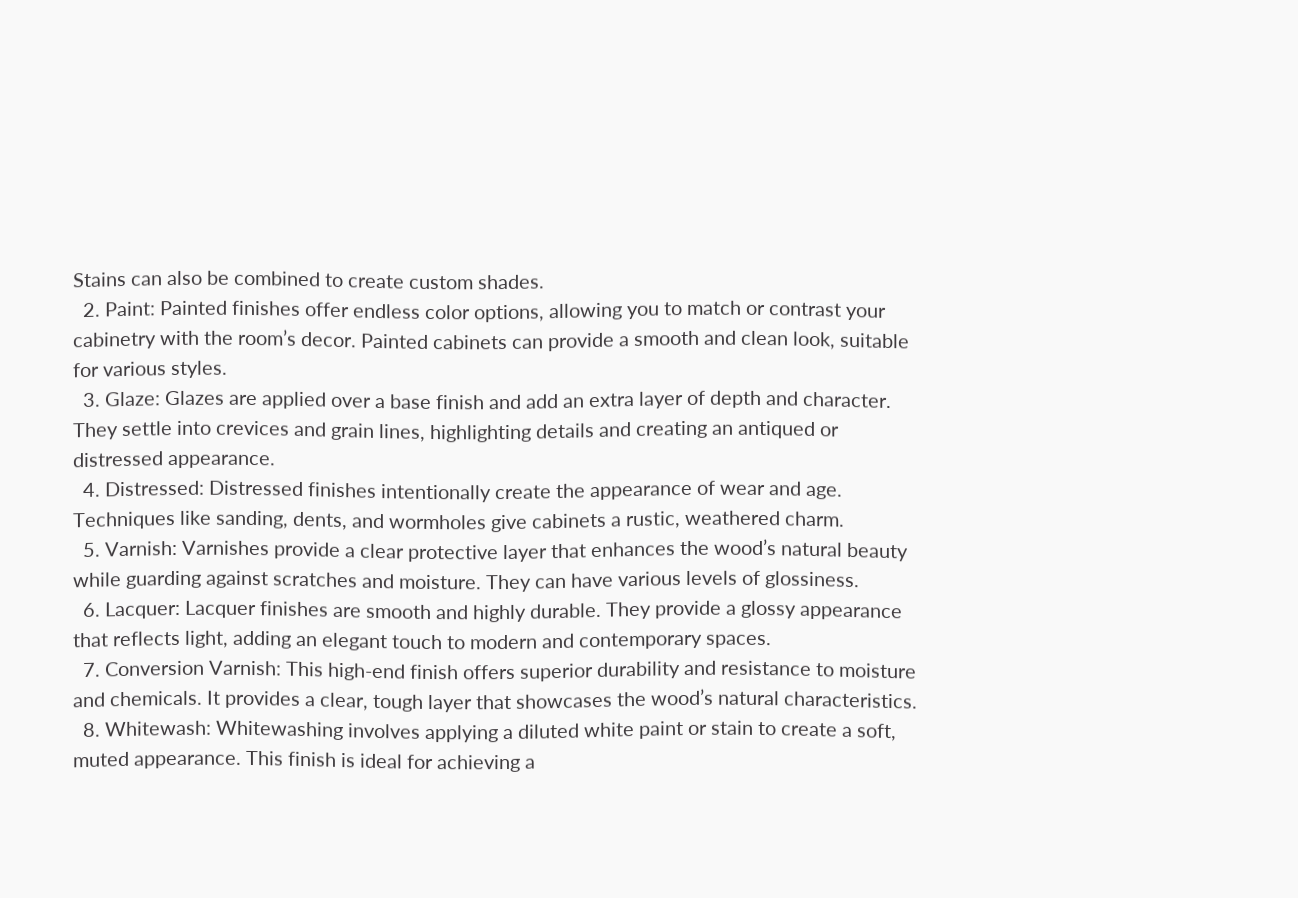Stains can also be combined to create custom shades.
  2. Paint: Painted finishes offer endless color options, allowing you to match or contrast your cabinetry with the room’s decor. Painted cabinets can provide a smooth and clean look, suitable for various styles.
  3. Glaze: Glazes are applied over a base finish and add an extra layer of depth and character. They settle into crevices and grain lines, highlighting details and creating an antiqued or distressed appearance.
  4. Distressed: Distressed finishes intentionally create the appearance of wear and age. Techniques like sanding, dents, and wormholes give cabinets a rustic, weathered charm.
  5. Varnish: Varnishes provide a clear protective layer that enhances the wood’s natural beauty while guarding against scratches and moisture. They can have various levels of glossiness.
  6. Lacquer: Lacquer finishes are smooth and highly durable. They provide a glossy appearance that reflects light, adding an elegant touch to modern and contemporary spaces.
  7. Conversion Varnish: This high-end finish offers superior durability and resistance to moisture and chemicals. It provides a clear, tough layer that showcases the wood’s natural characteristics.
  8. Whitewash: Whitewashing involves applying a diluted white paint or stain to create a soft, muted appearance. This finish is ideal for achieving a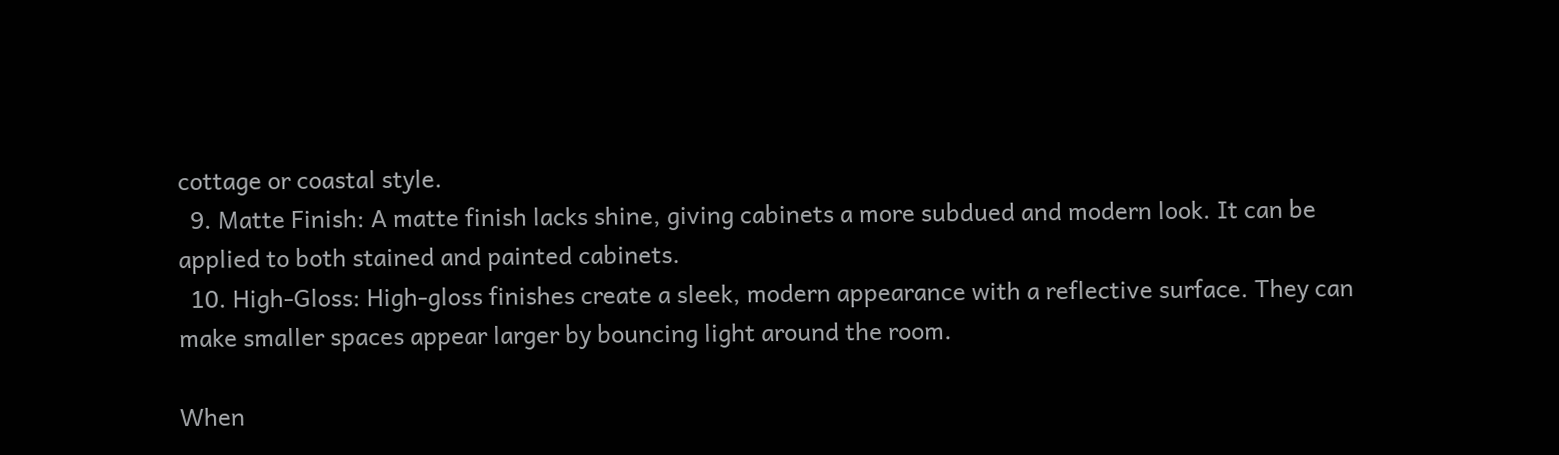cottage or coastal style.
  9. Matte Finish: A matte finish lacks shine, giving cabinets a more subdued and modern look. It can be applied to both stained and painted cabinets.
  10. High-Gloss: High-gloss finishes create a sleek, modern appearance with a reflective surface. They can make smaller spaces appear larger by bouncing light around the room.

When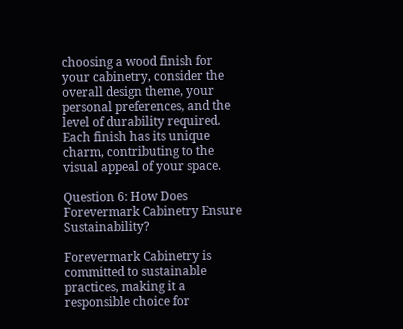choosing a wood finish for your cabinetry, consider the overall design theme, your personal preferences, and the level of durability required. Each finish has its unique charm, contributing to the visual appeal of your space.

Question 6: How Does Forevermark Cabinetry Ensure Sustainability?

Forevermark Cabinetry is committed to sustainable practices, making it a responsible choice for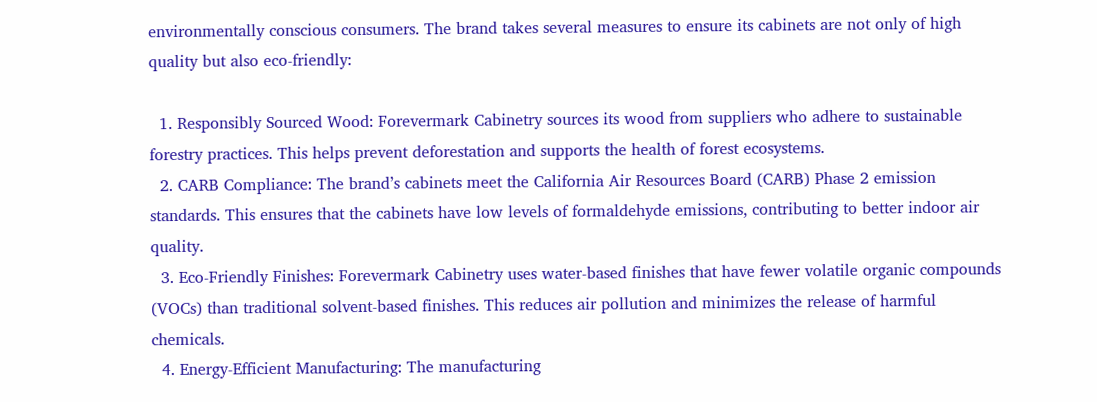environmentally conscious consumers. The brand takes several measures to ensure its cabinets are not only of high quality but also eco-friendly:

  1. Responsibly Sourced Wood: Forevermark Cabinetry sources its wood from suppliers who adhere to sustainable forestry practices. This helps prevent deforestation and supports the health of forest ecosystems.
  2. CARB Compliance: The brand’s cabinets meet the California Air Resources Board (CARB) Phase 2 emission standards. This ensures that the cabinets have low levels of formaldehyde emissions, contributing to better indoor air quality.
  3. Eco-Friendly Finishes: Forevermark Cabinetry uses water-based finishes that have fewer volatile organic compounds (VOCs) than traditional solvent-based finishes. This reduces air pollution and minimizes the release of harmful chemicals.
  4. Energy-Efficient Manufacturing: The manufacturing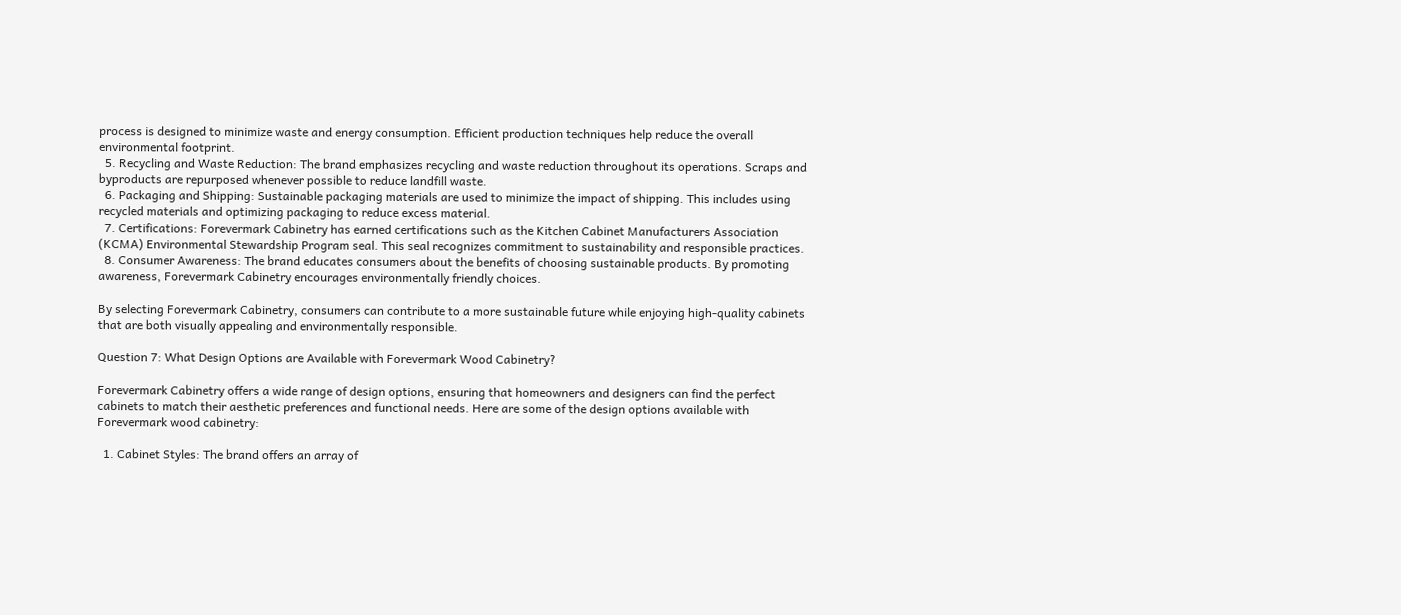process is designed to minimize waste and energy consumption. Efficient production techniques help reduce the overall environmental footprint.
  5. Recycling and Waste Reduction: The brand emphasizes recycling and waste reduction throughout its operations. Scraps and byproducts are repurposed whenever possible to reduce landfill waste.
  6. Packaging and Shipping: Sustainable packaging materials are used to minimize the impact of shipping. This includes using recycled materials and optimizing packaging to reduce excess material.
  7. Certifications: Forevermark Cabinetry has earned certifications such as the Kitchen Cabinet Manufacturers Association (KCMA) Environmental Stewardship Program seal. This seal recognizes commitment to sustainability and responsible practices.
  8. Consumer Awareness: The brand educates consumers about the benefits of choosing sustainable products. By promoting awareness, Forevermark Cabinetry encourages environmentally friendly choices.

By selecting Forevermark Cabinetry, consumers can contribute to a more sustainable future while enjoying high-quality cabinets that are both visually appealing and environmentally responsible.

Question 7: What Design Options are Available with Forevermark Wood Cabinetry?

Forevermark Cabinetry offers a wide range of design options, ensuring that homeowners and designers can find the perfect cabinets to match their aesthetic preferences and functional needs. Here are some of the design options available with Forevermark wood cabinetry:

  1. Cabinet Styles: The brand offers an array of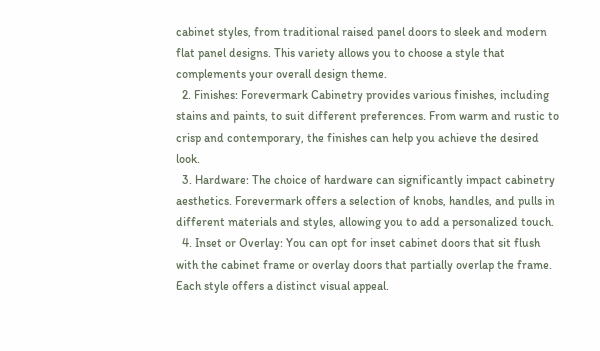cabinet styles, from traditional raised panel doors to sleek and modern flat panel designs. This variety allows you to choose a style that complements your overall design theme.
  2. Finishes: Forevermark Cabinetry provides various finishes, including stains and paints, to suit different preferences. From warm and rustic to crisp and contemporary, the finishes can help you achieve the desired look.
  3. Hardware: The choice of hardware can significantly impact cabinetry aesthetics. Forevermark offers a selection of knobs, handles, and pulls in different materials and styles, allowing you to add a personalized touch.
  4. Inset or Overlay: You can opt for inset cabinet doors that sit flush with the cabinet frame or overlay doors that partially overlap the frame. Each style offers a distinct visual appeal.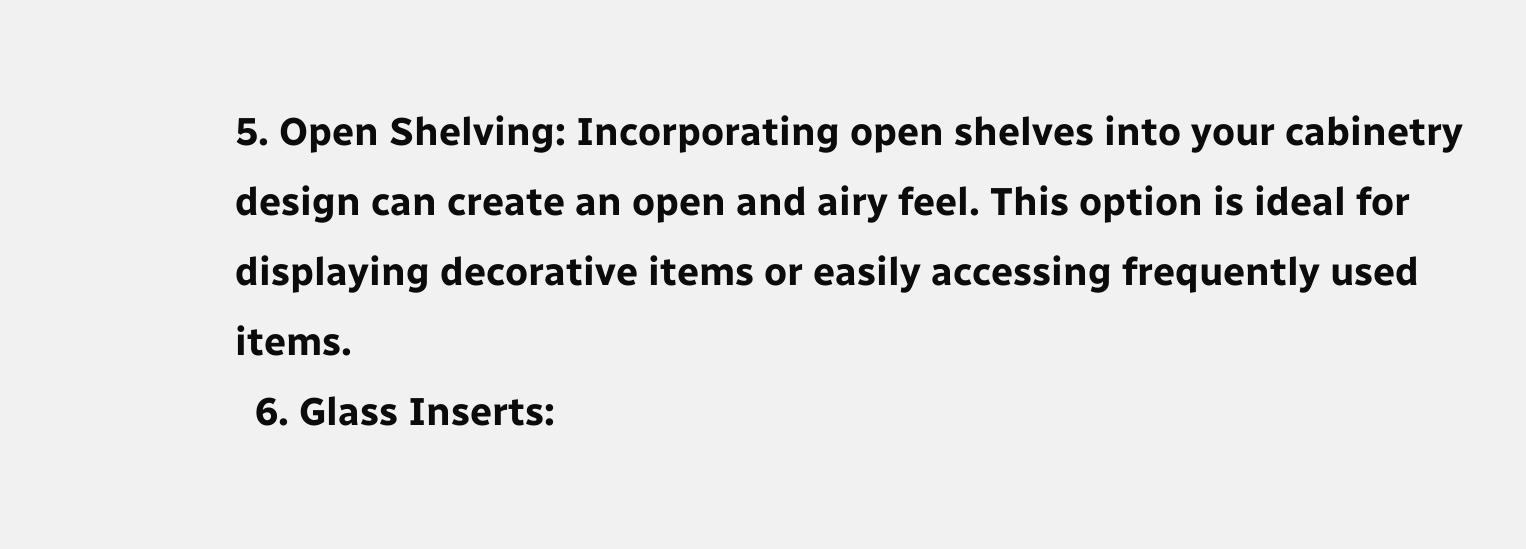5. Open Shelving: Incorporating open shelves into your cabinetry design can create an open and airy feel. This option is ideal for displaying decorative items or easily accessing frequently used items.
  6. Glass Inserts: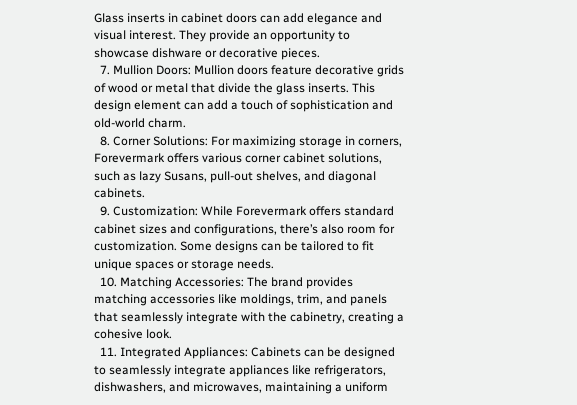Glass inserts in cabinet doors can add elegance and visual interest. They provide an opportunity to showcase dishware or decorative pieces.
  7. Mullion Doors: Mullion doors feature decorative grids of wood or metal that divide the glass inserts. This design element can add a touch of sophistication and old-world charm.
  8. Corner Solutions: For maximizing storage in corners, Forevermark offers various corner cabinet solutions, such as lazy Susans, pull-out shelves, and diagonal cabinets.
  9. Customization: While Forevermark offers standard cabinet sizes and configurations, there’s also room for customization. Some designs can be tailored to fit unique spaces or storage needs.
  10. Matching Accessories: The brand provides matching accessories like moldings, trim, and panels that seamlessly integrate with the cabinetry, creating a cohesive look.
  11. Integrated Appliances: Cabinets can be designed to seamlessly integrate appliances like refrigerators, dishwashers, and microwaves, maintaining a uniform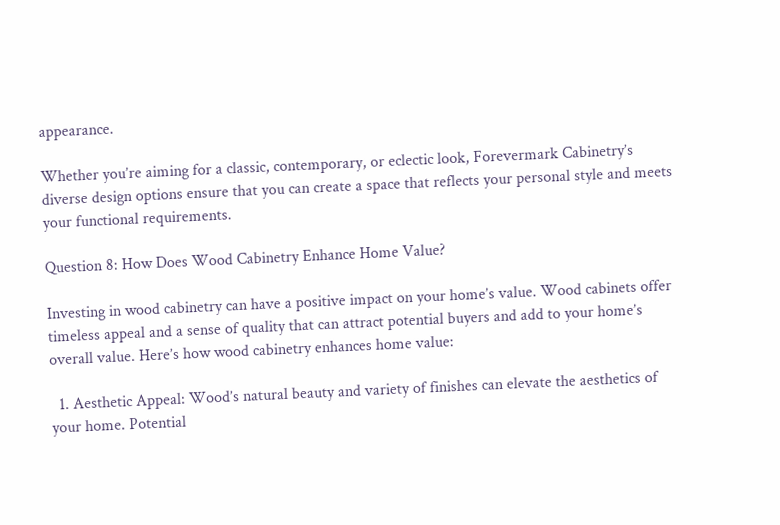appearance.

Whether you’re aiming for a classic, contemporary, or eclectic look, Forevermark Cabinetry’s diverse design options ensure that you can create a space that reflects your personal style and meets your functional requirements.

Question 8: How Does Wood Cabinetry Enhance Home Value?

Investing in wood cabinetry can have a positive impact on your home’s value. Wood cabinets offer timeless appeal and a sense of quality that can attract potential buyers and add to your home’s overall value. Here’s how wood cabinetry enhances home value:

  1. Aesthetic Appeal: Wood’s natural beauty and variety of finishes can elevate the aesthetics of your home. Potential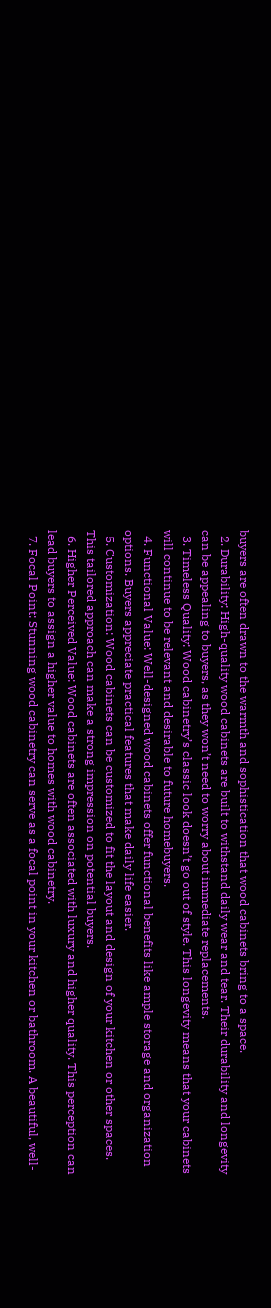buyers are often drawn to the warmth and sophistication that wood cabinets bring to a space.
  2. Durability: High-quality wood cabinets are built to withstand daily wear and tear. Their durability and longevity can be appealing to buyers, as they won’t need to worry about immediate replacements.
  3. Timeless Quality: Wood cabinetry’s classic look doesn’t go out of style. This longevity means that your cabinets will continue to be relevant and desirable to future homebuyers.
  4. Functional Value: Well-designed wood cabinets offer functional benefits like ample storage and organization options. Buyers appreciate practical features that make daily life easier.
  5. Customization: Wood cabinets can be customized to fit the layout and design of your kitchen or other spaces. This tailored approach can make a strong impression on potential buyers.
  6. Higher Perceived Value: Wood cabinets are often associated with luxury and higher quality. This perception can lead buyers to assign a higher value to homes with wood cabinetry.
  7. Focal Point: Stunning wood cabinetry can serve as a focal point in your kitchen or bathroom. A beautiful, well-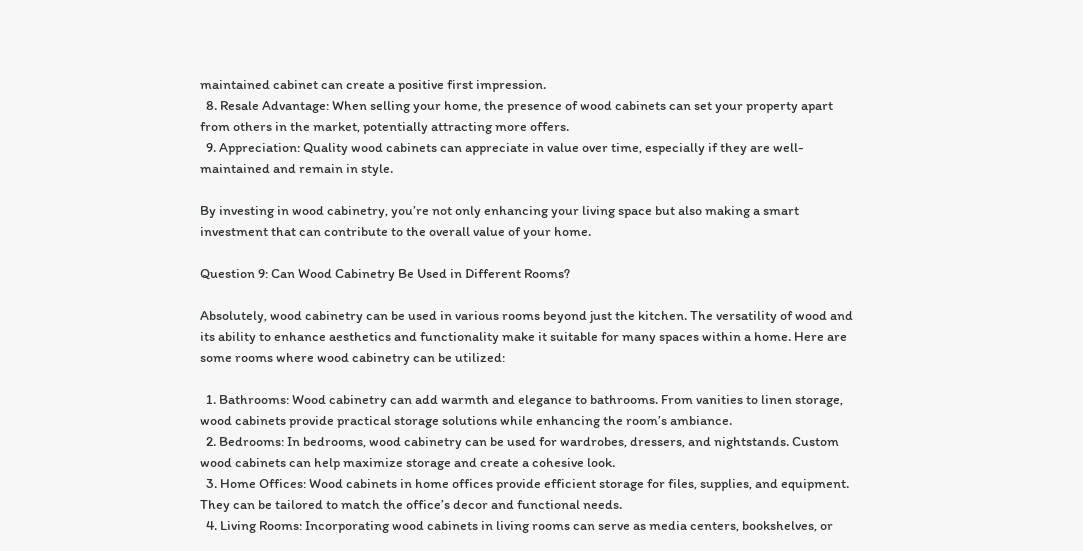maintained cabinet can create a positive first impression.
  8. Resale Advantage: When selling your home, the presence of wood cabinets can set your property apart from others in the market, potentially attracting more offers.
  9. Appreciation: Quality wood cabinets can appreciate in value over time, especially if they are well-maintained and remain in style.

By investing in wood cabinetry, you’re not only enhancing your living space but also making a smart investment that can contribute to the overall value of your home.

Question 9: Can Wood Cabinetry Be Used in Different Rooms?

Absolutely, wood cabinetry can be used in various rooms beyond just the kitchen. The versatility of wood and its ability to enhance aesthetics and functionality make it suitable for many spaces within a home. Here are some rooms where wood cabinetry can be utilized:

  1. Bathrooms: Wood cabinetry can add warmth and elegance to bathrooms. From vanities to linen storage, wood cabinets provide practical storage solutions while enhancing the room’s ambiance.
  2. Bedrooms: In bedrooms, wood cabinetry can be used for wardrobes, dressers, and nightstands. Custom wood cabinets can help maximize storage and create a cohesive look.
  3. Home Offices: Wood cabinets in home offices provide efficient storage for files, supplies, and equipment. They can be tailored to match the office’s decor and functional needs.
  4. Living Rooms: Incorporating wood cabinets in living rooms can serve as media centers, bookshelves, or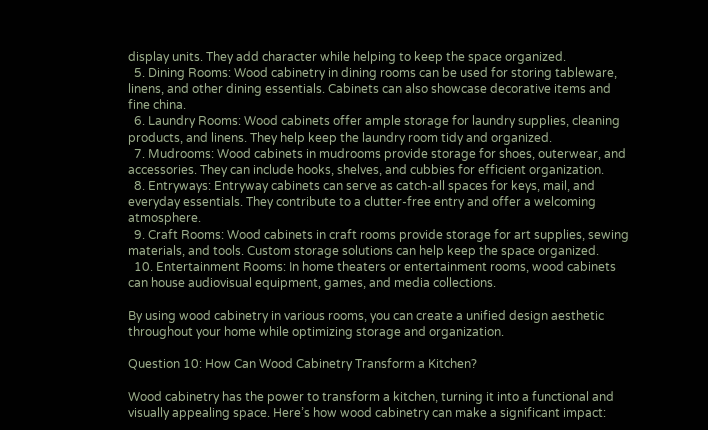display units. They add character while helping to keep the space organized.
  5. Dining Rooms: Wood cabinetry in dining rooms can be used for storing tableware, linens, and other dining essentials. Cabinets can also showcase decorative items and fine china.
  6. Laundry Rooms: Wood cabinets offer ample storage for laundry supplies, cleaning products, and linens. They help keep the laundry room tidy and organized.
  7. Mudrooms: Wood cabinets in mudrooms provide storage for shoes, outerwear, and accessories. They can include hooks, shelves, and cubbies for efficient organization.
  8. Entryways: Entryway cabinets can serve as catch-all spaces for keys, mail, and everyday essentials. They contribute to a clutter-free entry and offer a welcoming atmosphere.
  9. Craft Rooms: Wood cabinets in craft rooms provide storage for art supplies, sewing materials, and tools. Custom storage solutions can help keep the space organized.
  10. Entertainment Rooms: In home theaters or entertainment rooms, wood cabinets can house audiovisual equipment, games, and media collections.

By using wood cabinetry in various rooms, you can create a unified design aesthetic throughout your home while optimizing storage and organization.

Question 10: How Can Wood Cabinetry Transform a Kitchen?

Wood cabinetry has the power to transform a kitchen, turning it into a functional and visually appealing space. Here’s how wood cabinetry can make a significant impact: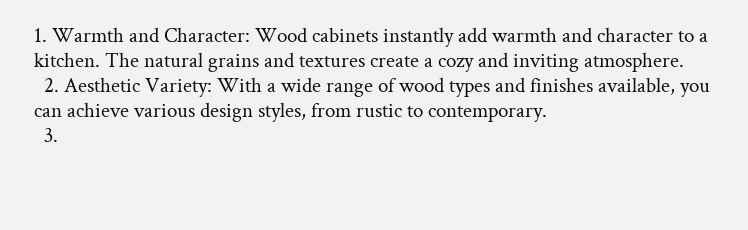1. Warmth and Character: Wood cabinets instantly add warmth and character to a kitchen. The natural grains and textures create a cozy and inviting atmosphere.
  2. Aesthetic Variety: With a wide range of wood types and finishes available, you can achieve various design styles, from rustic to contemporary.
  3.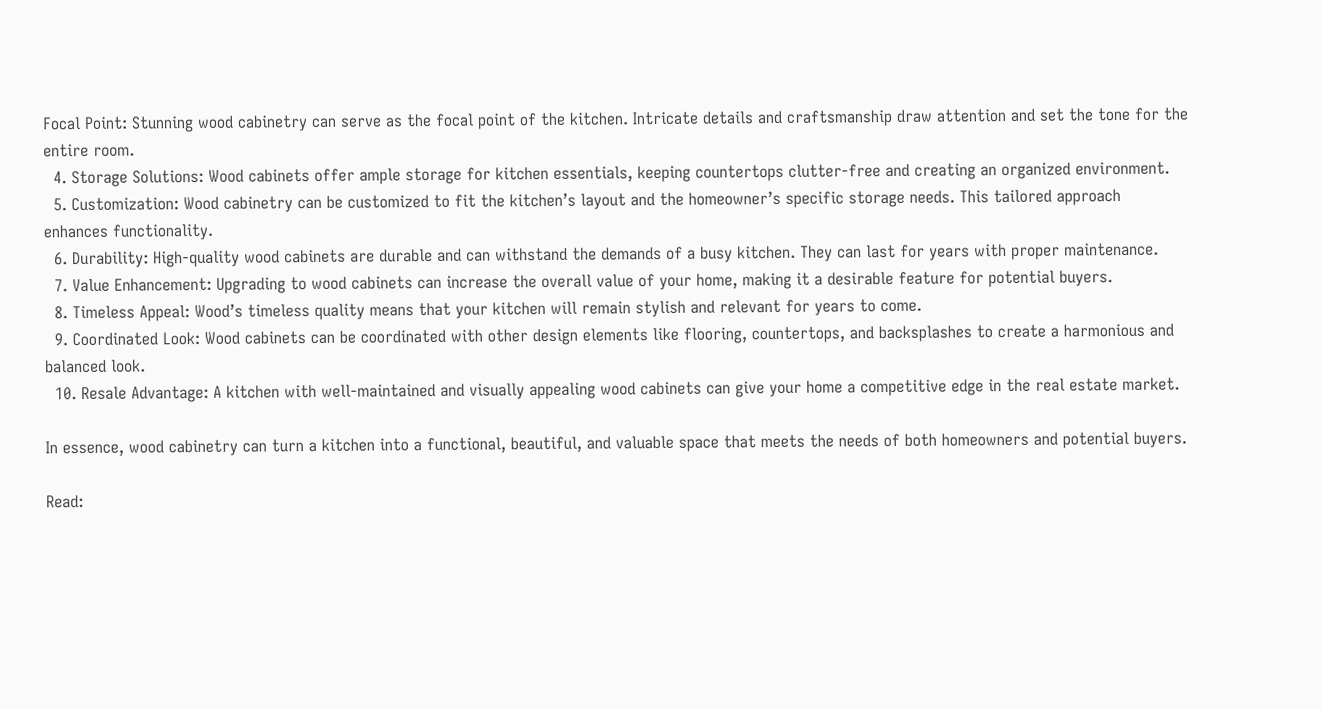Focal Point: Stunning wood cabinetry can serve as the focal point of the kitchen. Intricate details and craftsmanship draw attention and set the tone for the entire room.
  4. Storage Solutions: Wood cabinets offer ample storage for kitchen essentials, keeping countertops clutter-free and creating an organized environment.
  5. Customization: Wood cabinetry can be customized to fit the kitchen’s layout and the homeowner’s specific storage needs. This tailored approach enhances functionality.
  6. Durability: High-quality wood cabinets are durable and can withstand the demands of a busy kitchen. They can last for years with proper maintenance.
  7. Value Enhancement: Upgrading to wood cabinets can increase the overall value of your home, making it a desirable feature for potential buyers.
  8. Timeless Appeal: Wood’s timeless quality means that your kitchen will remain stylish and relevant for years to come.
  9. Coordinated Look: Wood cabinets can be coordinated with other design elements like flooring, countertops, and backsplashes to create a harmonious and balanced look.
  10. Resale Advantage: A kitchen with well-maintained and visually appealing wood cabinets can give your home a competitive edge in the real estate market.

In essence, wood cabinetry can turn a kitchen into a functional, beautiful, and valuable space that meets the needs of both homeowners and potential buyers.

Read: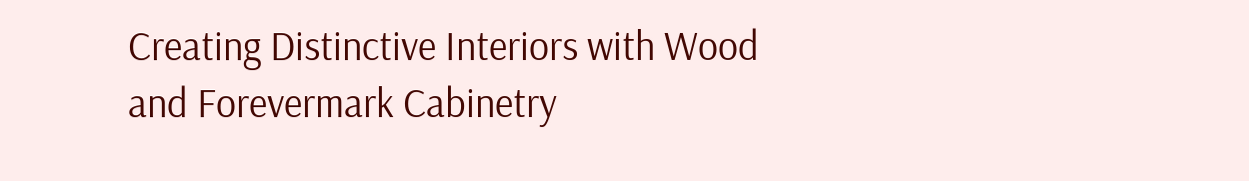Creating Distinctive Interiors with Wood and Forevermark Cabinetry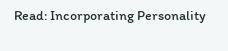Read: Incorporating Personality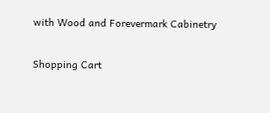with Wood and Forevermark Cabinetry

Shopping Cart